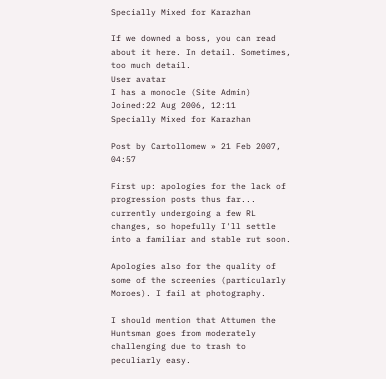Specially Mixed for Karazhan

If we downed a boss, you can read about it here. In detail. Sometimes, too much detail.
User avatar
I has a monocle (Site Admin)
Joined:22 Aug 2006, 12:11
Specially Mixed for Karazhan

Post by Cartollomew » 21 Feb 2007, 04:57

First up: apologies for the lack of progression posts thus far... currently undergoing a few RL changes, so hopefully I'll settle into a familiar and stable rut soon.

Apologies also for the quality of some of the screenies (particularly Moroes). I fail at photography.

I should mention that Attumen the Huntsman goes from moderately challenging due to trash to peculiarly easy.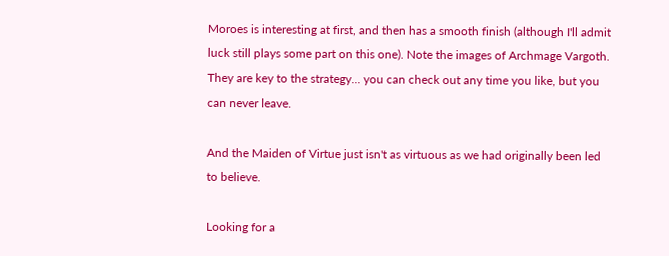Moroes is interesting at first, and then has a smooth finish (although I'll admit luck still plays some part on this one). Note the images of Archmage Vargoth. They are key to the strategy... you can check out any time you like, but you can never leave.

And the Maiden of Virtue just isn't as virtuous as we had originally been led to believe.

Looking for a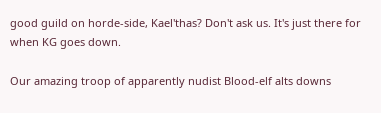good guild on horde-side, Kael'thas? Don't ask us. It's just there for when KG goes down.

Our amazing troop of apparently nudist Blood-elf alts downs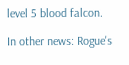level 5 blood falcon.

In other news: Rogue's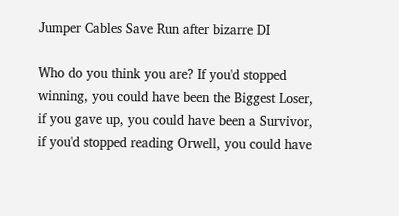Jumper Cables Save Run after bizarre DI

Who do you think you are? If you'd stopped winning, you could have been the Biggest Loser, if you gave up, you could have been a Survivor, if you'd stopped reading Orwell, you could have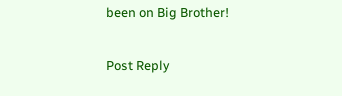been on Big Brother!

Post Reply